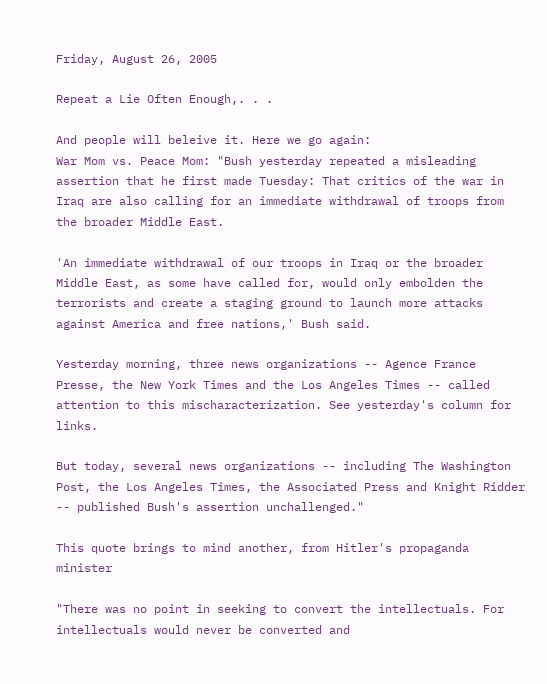Friday, August 26, 2005

Repeat a Lie Often Enough,. . .

And people will beleive it. Here we go again:
War Mom vs. Peace Mom: "Bush yesterday repeated a misleading assertion that he first made Tuesday: That critics of the war in Iraq are also calling for an immediate withdrawal of troops from the broader Middle East.

'An immediate withdrawal of our troops in Iraq or the broader Middle East, as some have called for, would only embolden the terrorists and create a staging ground to launch more attacks against America and free nations,' Bush said.

Yesterday morning, three news organizations -- Agence France Presse, the New York Times and the Los Angeles Times -- called attention to this mischaracterization. See yesterday's column for links.

But today, several news organizations -- including The Washington Post, the Los Angeles Times, the Associated Press and Knight Ridder -- published Bush's assertion unchallenged."

This quote brings to mind another, from Hitler's propaganda minister

"There was no point in seeking to convert the intellectuals. For intellectuals would never be converted and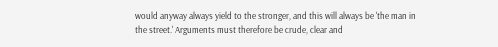would anyway always yield to the stronger, and this will always be 'the man in the street.' Arguments must therefore be crude, clear and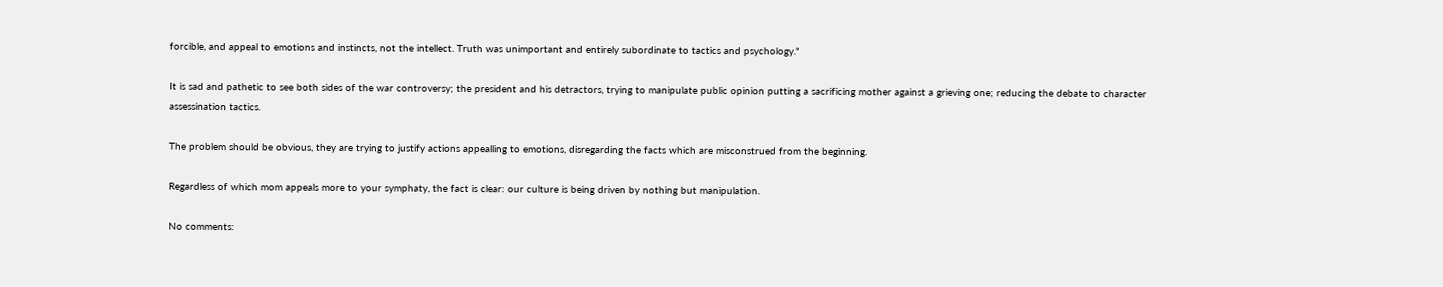forcible, and appeal to emotions and instincts, not the intellect. Truth was unimportant and entirely subordinate to tactics and psychology."

It is sad and pathetic to see both sides of the war controversy; the president and his detractors, trying to manipulate public opinion putting a sacrificing mother against a grieving one; reducing the debate to character assessination tactics.

The problem should be obvious, they are trying to justify actions appealling to emotions, disregarding the facts which are misconstrued from the beginning.

Regardless of which mom appeals more to your symphaty, the fact is clear: our culture is being driven by nothing but manipulation.

No comments: